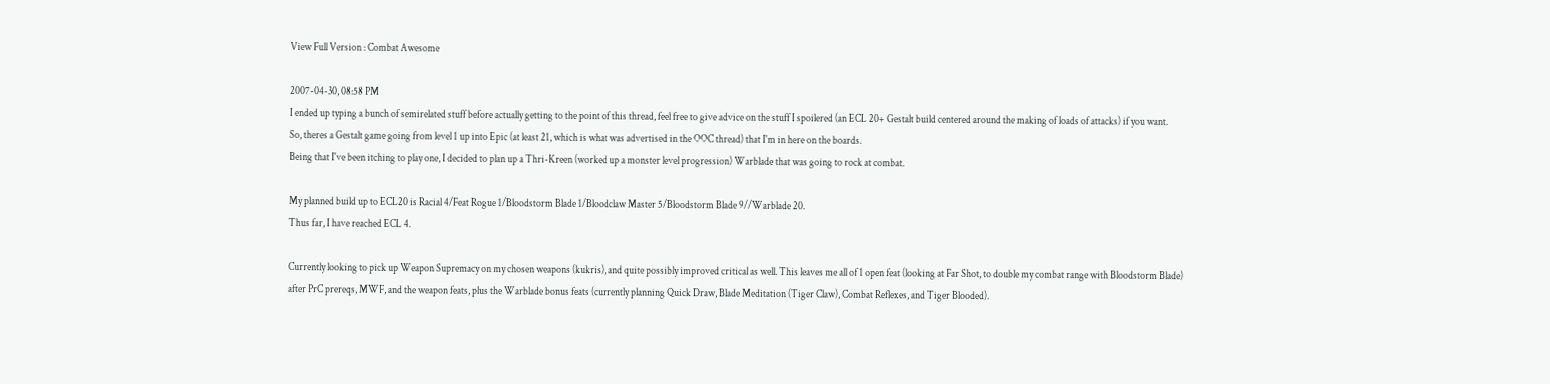View Full Version : Combat Awesome

2007-04-30, 08:58 PM
I ended up typing a bunch of semirelated stuff before actually getting to the point of this thread, feel free to give advice on the stuff I spoilered (an ECL 20+ Gestalt build centered around the making of loads of attacks) if you want.
So, theres a Gestalt game going from level 1 up into Epic (at least 21, which is what was advertised in the OOC thread) that I'm in here on the boards.
Being that I've been itching to play one, I decided to plan up a Thri-Kreen (worked up a monster level progression) Warblade that was going to rock at combat.

My planned build up to ECL20 is Racial 4/Feat Rogue 1/Bloodstorm Blade 1/Bloodclaw Master 5/Bloodstorm Blade 9//Warblade 20.
Thus far, I have reached ECL 4.

Currently looking to pick up Weapon Supremacy on my chosen weapons (kukris), and quite possibly improved critical as well. This leaves me all of 1 open feat (looking at Far Shot, to double my combat range with Bloodstorm Blade) after PrC prereqs, MWF, and the weapon feats, plus the Warblade bonus feats (currently planning Quick Draw, Blade Meditation (Tiger Claw), Combat Reflexes, and Tiger Blooded).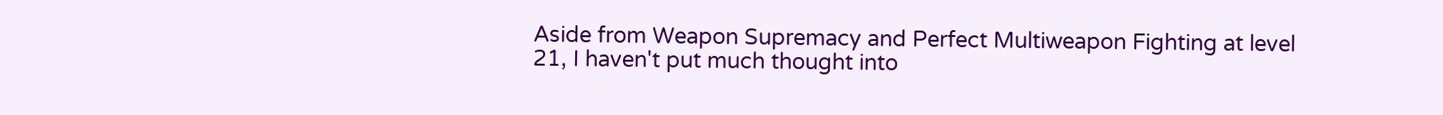Aside from Weapon Supremacy and Perfect Multiweapon Fighting at level 21, I haven't put much thought into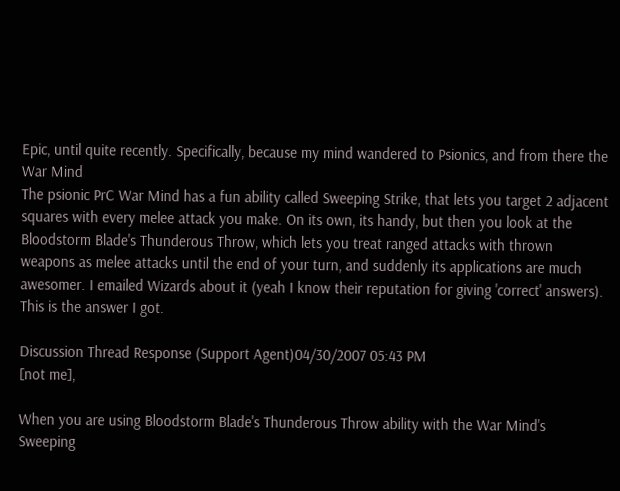Epic, until quite recently. Specifically, because my mind wandered to Psionics, and from there the War Mind
The psionic PrC War Mind has a fun ability called Sweeping Strike, that lets you target 2 adjacent squares with every melee attack you make. On its own, its handy, but then you look at the Bloodstorm Blade's Thunderous Throw, which lets you treat ranged attacks with thrown weapons as melee attacks until the end of your turn, and suddenly its applications are much awesomer. I emailed Wizards about it (yeah I know their reputation for giving 'correct' answers). This is the answer I got.

Discussion Thread Response (Support Agent)04/30/2007 05:43 PM
[not me],

When you are using Bloodstorm Blade's Thunderous Throw ability with the War Mind's Sweeping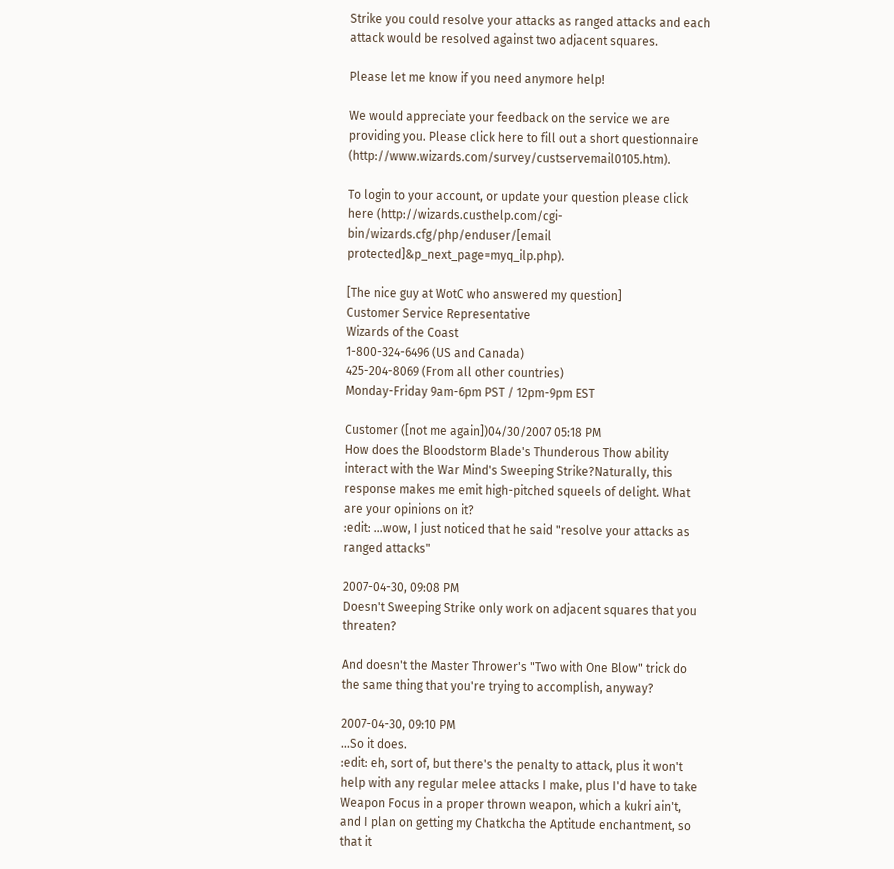Strike you could resolve your attacks as ranged attacks and each attack would be resolved against two adjacent squares.

Please let me know if you need anymore help!

We would appreciate your feedback on the service we are providing you. Please click here to fill out a short questionnaire (http://www.wizards.com/survey/custservemail0105.htm).

To login to your account, or update your question please click here (http://wizards.custhelp.com/cgi-bin/wizards.cfg/php/enduser/[email protected]&p_next_page=myq_ilp.php).

[The nice guy at WotC who answered my question]
Customer Service Representative
Wizards of the Coast
1-800-324-6496 (US and Canada)
425-204-8069 (From all other countries)
Monday-Friday 9am-6pm PST / 12pm-9pm EST

Customer ([not me again])04/30/2007 05:18 PM
How does the Bloodstorm Blade's Thunderous Thow ability interact with the War Mind's Sweeping Strike?Naturally, this response makes me emit high-pitched squeels of delight. What are your opinions on it?
:edit: ...wow, I just noticed that he said "resolve your attacks as ranged attacks"

2007-04-30, 09:08 PM
Doesn't Sweeping Strike only work on adjacent squares that you threaten?

And doesn't the Master Thrower's "Two with One Blow" trick do the same thing that you're trying to accomplish, anyway?

2007-04-30, 09:10 PM
...So it does.
:edit: eh, sort of, but there's the penalty to attack, plus it won't help with any regular melee attacks I make, plus I'd have to take Weapon Focus in a proper thrown weapon, which a kukri ain't, and I plan on getting my Chatkcha the Aptitude enchantment, so that it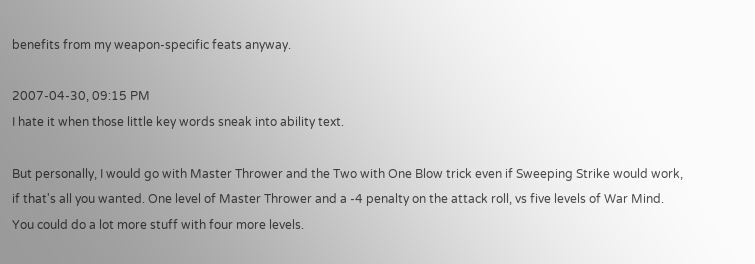benefits from my weapon-specific feats anyway.

2007-04-30, 09:15 PM
I hate it when those little key words sneak into ability text.

But personally, I would go with Master Thrower and the Two with One Blow trick even if Sweeping Strike would work, if that's all you wanted. One level of Master Thrower and a -4 penalty on the attack roll, vs five levels of War Mind. You could do a lot more stuff with four more levels.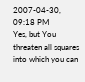2007-04-30, 09:18 PM
Yes, but You threaten all squares into which you can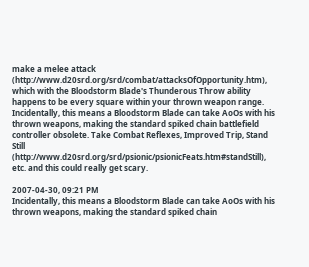make a melee attack (http://www.d20srd.org/srd/combat/attacksOfOpportunity.htm), which with the Bloodstorm Blade's Thunderous Throw ability happens to be every square within your thrown weapon range. Incidentally, this means a Bloodstorm Blade can take AoOs with his thrown weapons, making the standard spiked chain battlefield controller obsolete. Take Combat Reflexes, Improved Trip, Stand Still (http://www.d20srd.org/srd/psionic/psionicFeats.htm#standStill), etc. and this could really get scary.

2007-04-30, 09:21 PM
Incidentally, this means a Bloodstorm Blade can take AoOs with his thrown weapons, making the standard spiked chain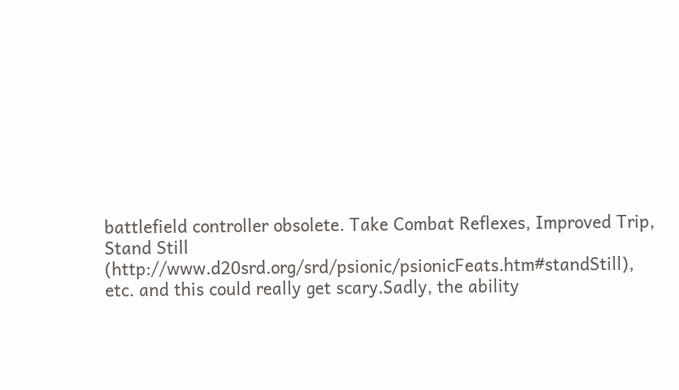battlefield controller obsolete. Take Combat Reflexes, Improved Trip, Stand Still (http://www.d20srd.org/srd/psionic/psionicFeats.htm#standStill), etc. and this could really get scary.Sadly, the ability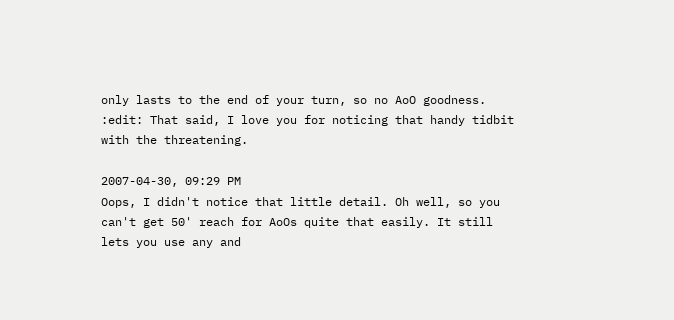only lasts to the end of your turn, so no AoO goodness.
:edit: That said, I love you for noticing that handy tidbit with the threatening.

2007-04-30, 09:29 PM
Oops, I didn't notice that little detail. Oh well, so you can't get 50' reach for AoOs quite that easily. It still lets you use any and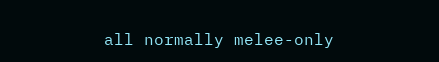all normally melee-only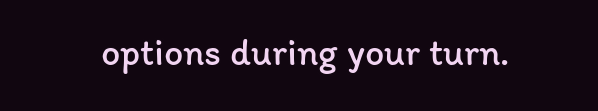options during your turn.